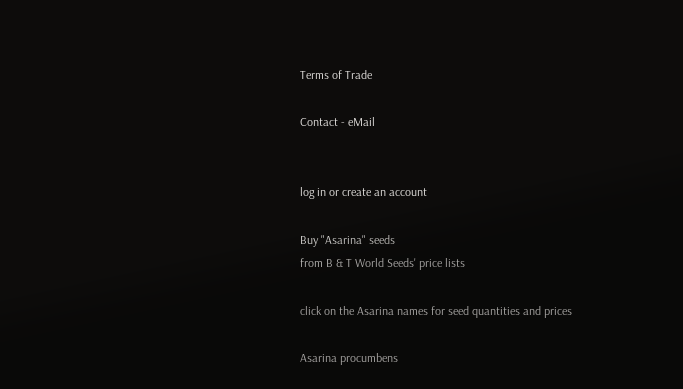Terms of Trade

Contact - eMail


log in or create an account

Buy "Asarina" seeds
from B & T World Seeds' price lists

click on the Asarina names for seed quantities and prices

Asarina procumbens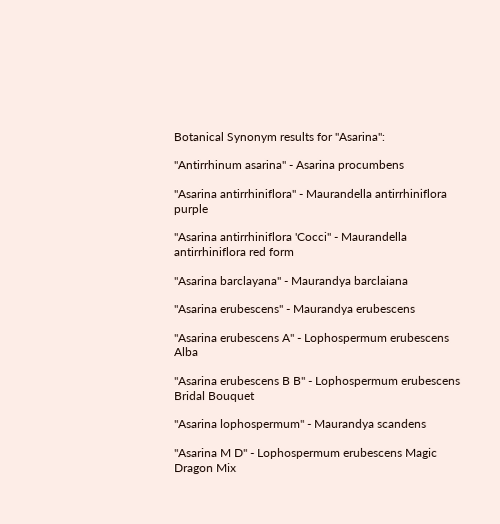Botanical Synonym results for "Asarina":

"Antirrhinum asarina" - Asarina procumbens

"Asarina antirrhiniflora" - Maurandella antirrhiniflora purple

"Asarina antirrhiniflora 'Cocci" - Maurandella antirrhiniflora red form

"Asarina barclayana" - Maurandya barclaiana

"Asarina erubescens" - Maurandya erubescens

"Asarina erubescens A" - Lophospermum erubescens Alba

"Asarina erubescens B B" - Lophospermum erubescens Bridal Bouquet

"Asarina lophospermum" - Maurandya scandens

"Asarina M D" - Lophospermum erubescens Magic Dragon Mix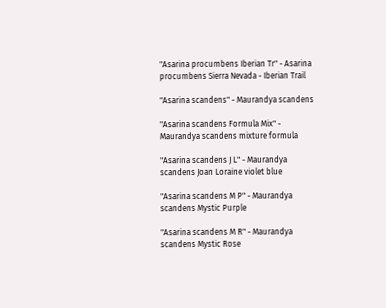"Asarina procumbens Iberian Tr" - Asarina procumbens Sierra Nevada - Iberian Trail

"Asarina scandens" - Maurandya scandens

"Asarina scandens Formula Mix" - Maurandya scandens mixture formula

"Asarina scandens J L" - Maurandya scandens Joan Loraine violet blue

"Asarina scandens M P" - Maurandya scandens Mystic Purple

"Asarina scandens M R" - Maurandya scandens Mystic Rose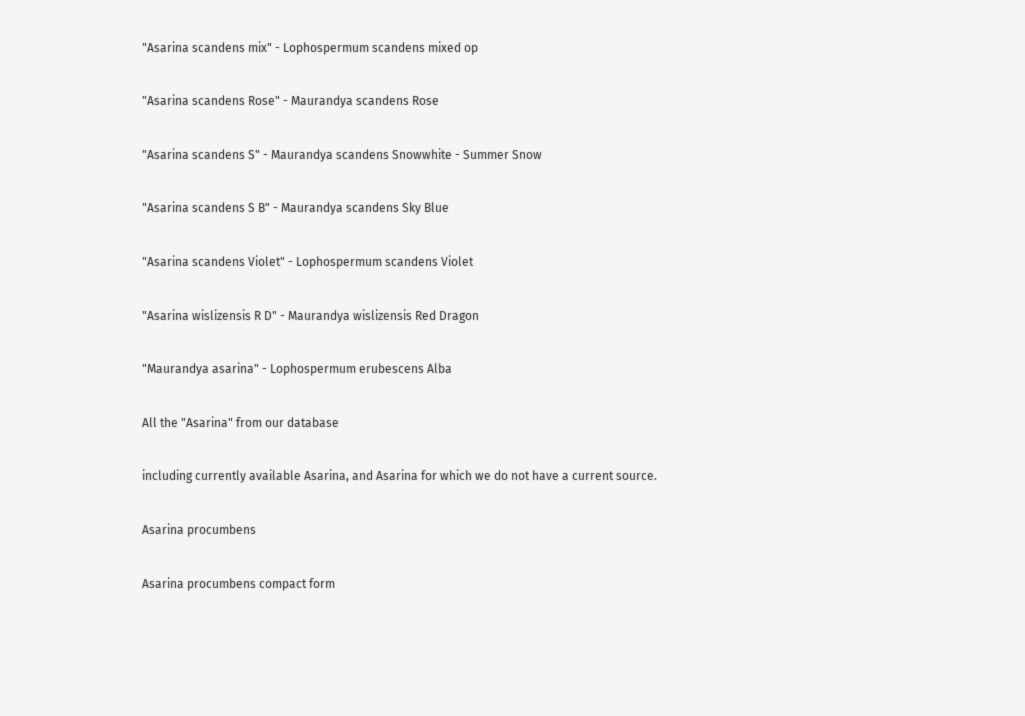"Asarina scandens mix" - Lophospermum scandens mixed op

"Asarina scandens Rose" - Maurandya scandens Rose

"Asarina scandens S" - Maurandya scandens Snowwhite - Summer Snow

"Asarina scandens S B" - Maurandya scandens Sky Blue

"Asarina scandens Violet" - Lophospermum scandens Violet

"Asarina wislizensis R D" - Maurandya wislizensis Red Dragon

"Maurandya asarina" - Lophospermum erubescens Alba

All the "Asarina" from our database

including currently available Asarina, and Asarina for which we do not have a current source.

Asarina procumbens

Asarina procumbens compact form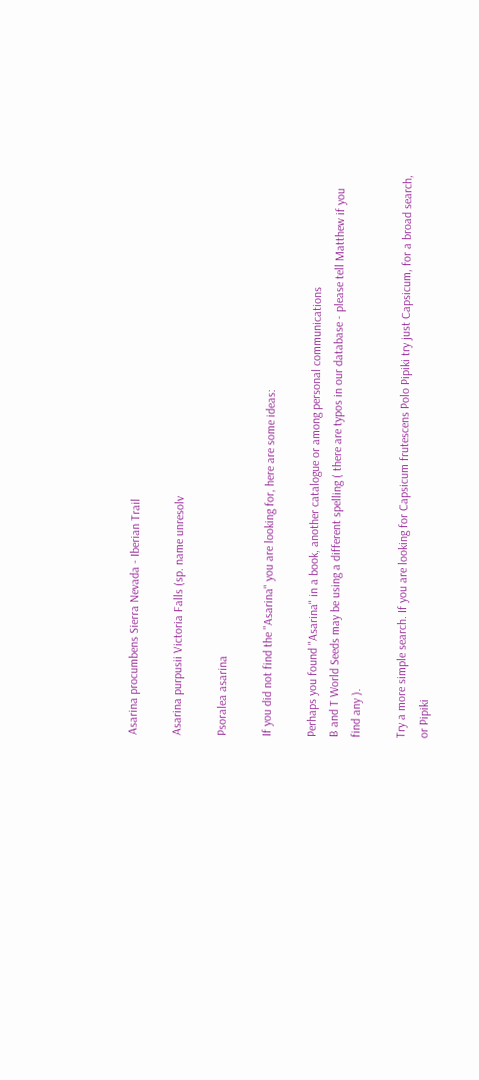Asarina procumbens Sierra Nevada - Iberian Trail

Asarina purpusii Victoria Falls (sp. name unresolv

Psoralea asarina

If you did not find the "Asarina" you are looking for, here are some ideas:

Perhaps you found "Asarina" in a book, another catalogue or among personal communications
B and T World Seeds may be using a different spelling ( there are typos in our database - please tell Matthew if you find any ).

Try a more simple search. If you are looking for Capsicum frutescens Polo Pipiki try just Capsicum, for a broad search, or Pipiki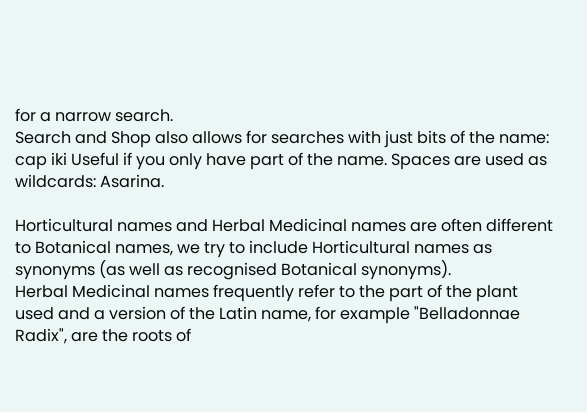for a narrow search.
Search and Shop also allows for searches with just bits of the name: cap iki Useful if you only have part of the name. Spaces are used as wildcards: Asarina.

Horticultural names and Herbal Medicinal names are often different to Botanical names, we try to include Horticultural names as synonyms (as well as recognised Botanical synonyms).
Herbal Medicinal names frequently refer to the part of the plant used and a version of the Latin name, for example "Belladonnae Radix", are the roots of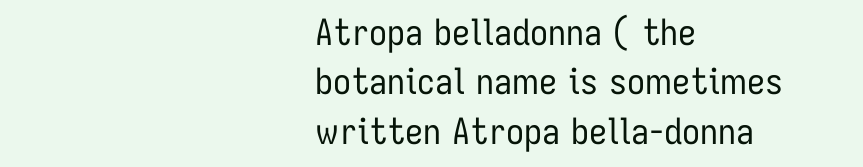Atropa belladonna ( the botanical name is sometimes written Atropa bella-donna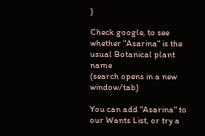)

Check google, to see whether "Asarina" is the usual Botanical plant name
(search opens in a new window/tab)

You can add "Asarina" to our Wants List, or try a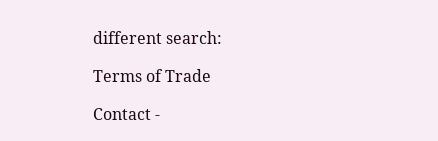different search:

Terms of Trade

Contact -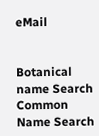eMail


Botanical name Search
Common Name Search